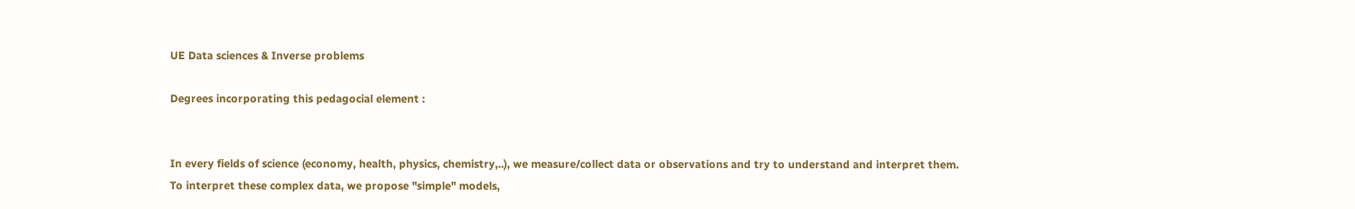UE Data sciences & Inverse problems

Degrees incorporating this pedagocial element :


In every fields of science (economy, health, physics, chemistry,..), we measure/collect data or observations and try to understand and interpret them.
To interpret these complex data, we propose "simple" models,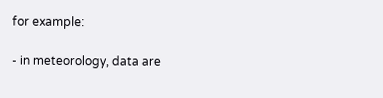for example:

- in meteorology, data are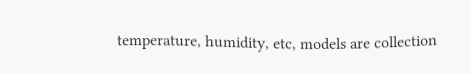temperature, humidity, etc, models are collection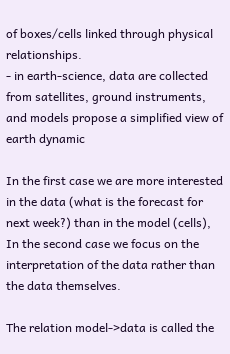of boxes/cells linked through physical relationships.
- in earth-science, data are collected from satellites, ground instruments, and models propose a simplified view of earth dynamic

In the first case we are more interested in the data (what is the forecast for next week?) than in the model (cells),
In the second case we focus on the interpretation of the data rather than the data themselves.

The relation model->data is called the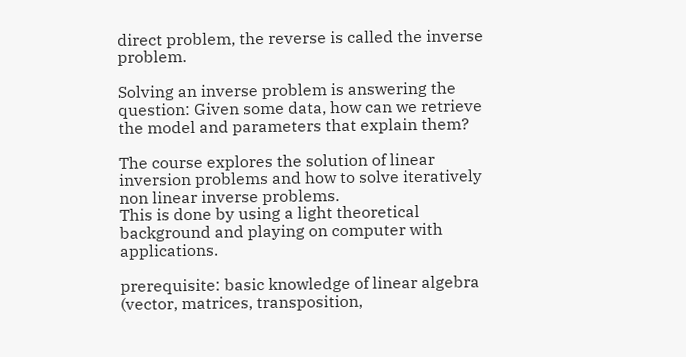direct problem, the reverse is called the inverse problem.

Solving an inverse problem is answering the question: Given some data, how can we retrieve the model and parameters that explain them?

The course explores the solution of linear inversion problems and how to solve iteratively non linear inverse problems.
This is done by using a light theoretical background and playing on computer with applications.

prerequisite: basic knowledge of linear algebra (vector, matrices, transposition,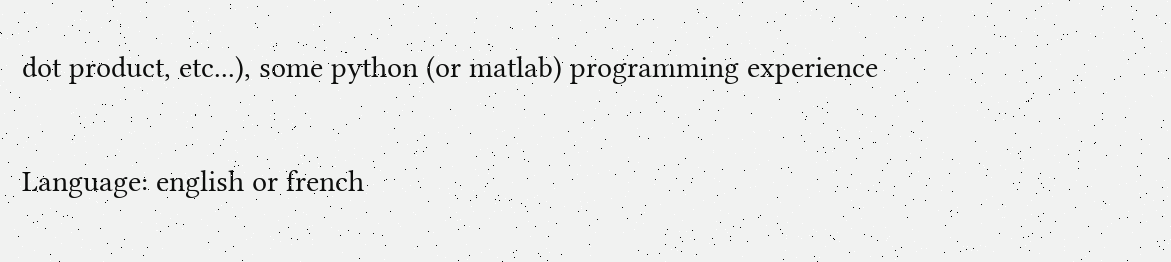dot product, etc...), some python (or matlab) programming experience

Language: english or french